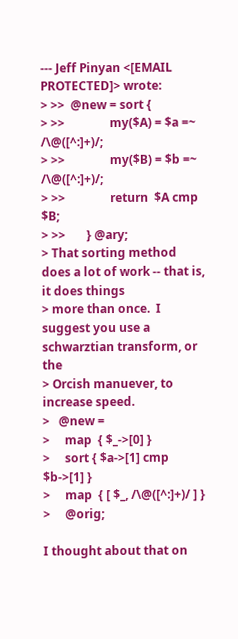--- Jeff Pinyan <[EMAIL PROTECTED]> wrote:
> >>  @new = sort {
> >>               my($A) = $a =~ /\@([^:]+)/;
> >>               my($B) = $b =~ /\@([^:]+)/;
> >>               return  $A cmp $B;
> >>       } @ary;
> That sorting method does a lot of work -- that is, it does things
> more than once.  I suggest you use a schwarztian transform, or the
> Orcish manuever, to increase speed.
>   @new =
>     map  { $_->[0] }
>     sort { $a->[1] cmp $b->[1] }
>     map  { [ $_, /\@([^:]+)/ ] }
>     @orig;

I thought about that on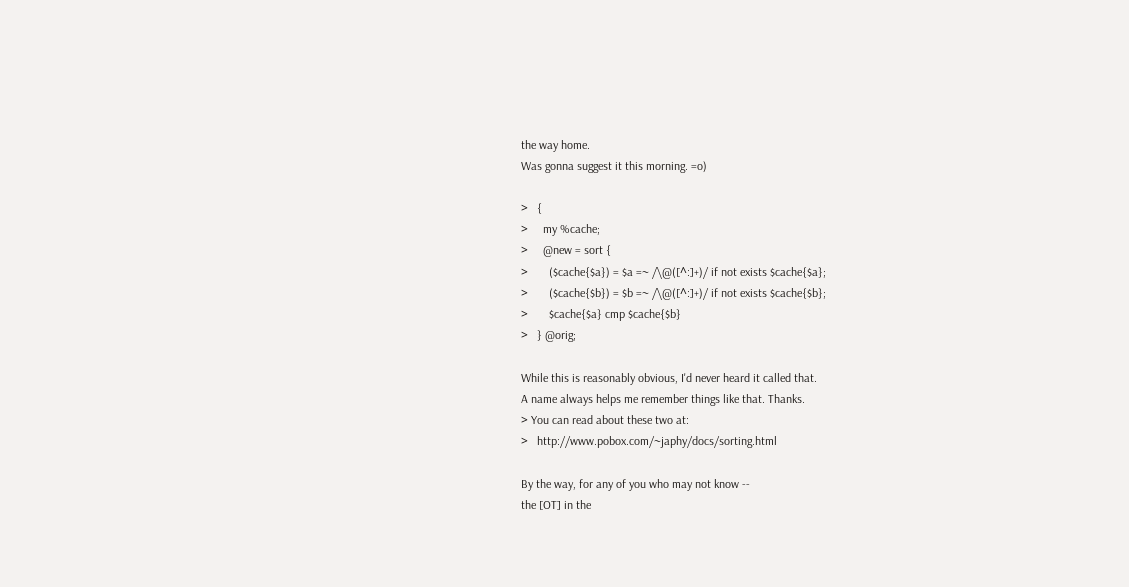the way home.
Was gonna suggest it this morning. =o)

>   {
>     my %cache;
>     @new = sort {
>       ($cache{$a}) = $a =~ /\@([^:]+)/ if not exists $cache{$a};
>       ($cache{$b}) = $b =~ /\@([^:]+)/ if not exists $cache{$b};
>       $cache{$a} cmp $cache{$b}
>   } @orig;

While this is reasonably obvious, I'd never heard it called that.
A name always helps me remember things like that. Thanks.
> You can read about these two at:
>   http://www.pobox.com/~japhy/docs/sorting.html

By the way, for any of you who may not know --
the [OT] in the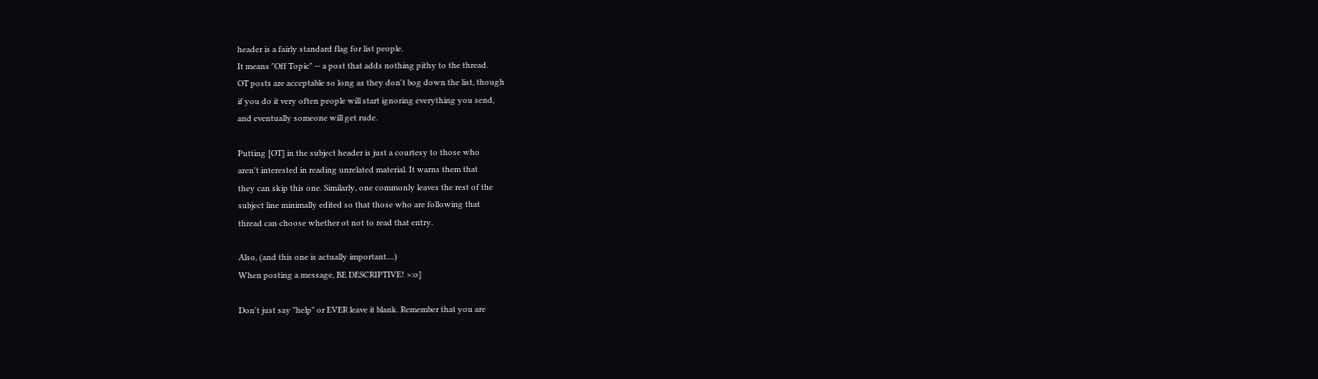header is a fairly standard flag for list people.
It means "Off Topic" -- a post that adds nothing pithy to the thread.
OT posts are acceptable so long as they don't bog down the list, though
if you do it very often people will start ignoring everything you send,
and eventually someone will get rude.

Putting [OT] in the subject header is just a courtesy to those who
aren't interested in reading unrelated material. It warns them that
they can skip this one. Similarly, one commonly leaves the rest of the
subject line minimally edited so that those who are following that
thread can choose whether ot not to read that entry.

Also, (and this one is actually important....)
When posting a message, BE DESCRIPTIVE! >:o]

Don't just say "help" or EVER leave it blank. Remember that you are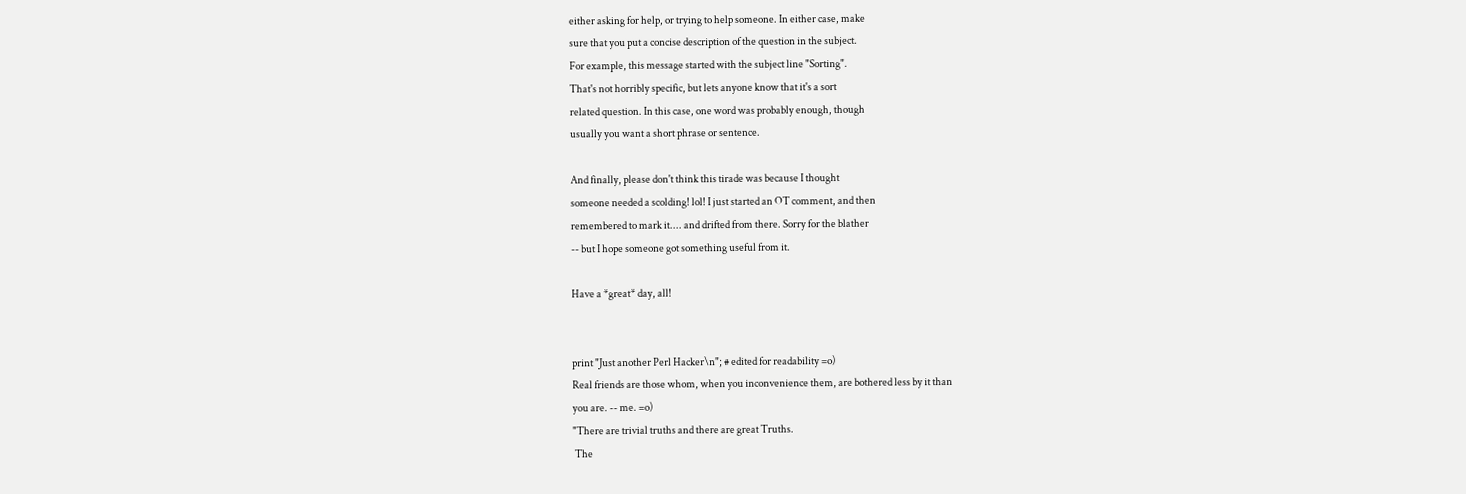either asking for help, or trying to help someone. In either case, make
sure that you put a concise description of the question in the subject.
For example, this message started with the subject line "Sorting".
That's not horribly specific, but lets anyone know that it's a sort
related question. In this case, one word was probably enough, though
usually you want a short phrase or sentence.

And finally, please don't think this tirade was because I thought
someone needed a scolding! lol! I just started an OT comment, and then
remembered to mark it.... and drifted from there. Sorry for the blather
-- but I hope someone got something useful from it.

Have a *great* day, all!


print "Just another Perl Hacker\n"; # edited for readability =o)
Real friends are those whom, when you inconvenience them, are bothered less by it than
you are. -- me. =o)
"There are trivial truths and there are great Truths.
 The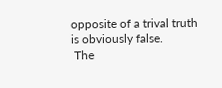opposite of a trival truth is obviously false.
 The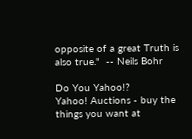opposite of a great Truth is also true."  -- Neils Bohr

Do You Yahoo!?
Yahoo! Auctions - buy the things you want at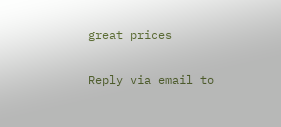great prices

Reply via email to